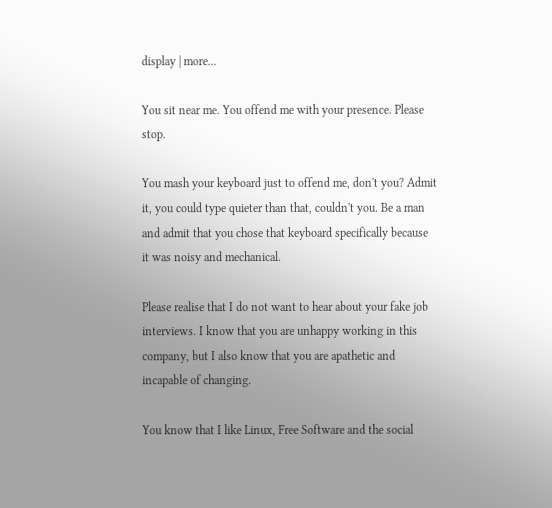display | more...

You sit near me. You offend me with your presence. Please stop.

You mash your keyboard just to offend me, don't you? Admit it, you could type quieter than that, couldn't you. Be a man and admit that you chose that keyboard specifically because it was noisy and mechanical.

Please realise that I do not want to hear about your fake job interviews. I know that you are unhappy working in this company, but I also know that you are apathetic and incapable of changing.

You know that I like Linux, Free Software and the social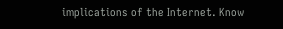implications of the Internet. Know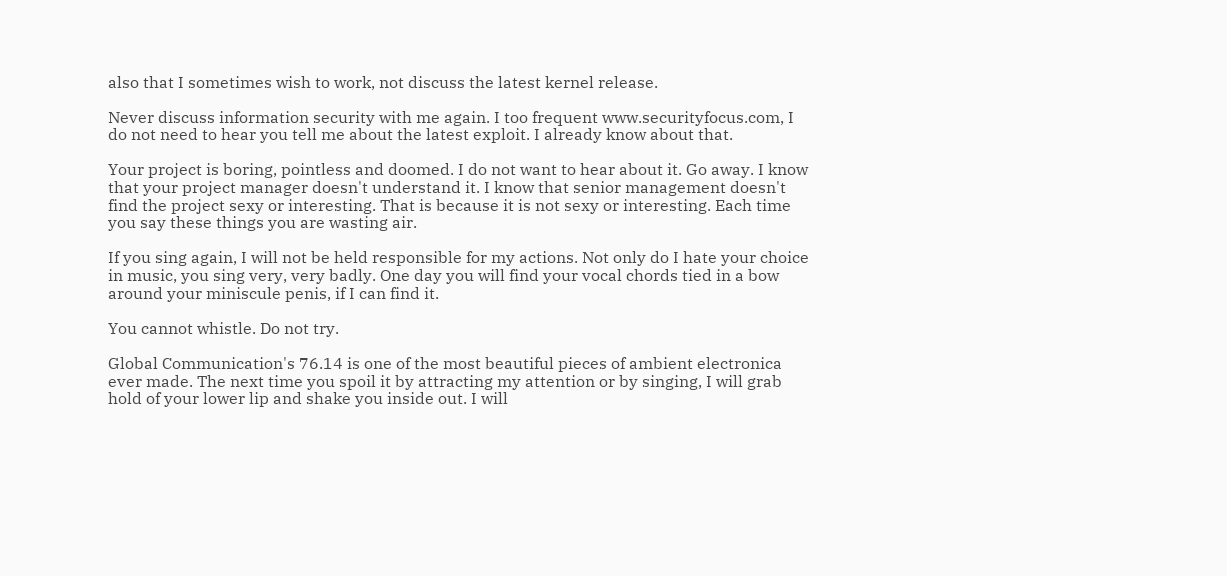also that I sometimes wish to work, not discuss the latest kernel release.

Never discuss information security with me again. I too frequent www.securityfocus.com, I do not need to hear you tell me about the latest exploit. I already know about that.

Your project is boring, pointless and doomed. I do not want to hear about it. Go away. I know that your project manager doesn't understand it. I know that senior management doesn't find the project sexy or interesting. That is because it is not sexy or interesting. Each time you say these things you are wasting air.

If you sing again, I will not be held responsible for my actions. Not only do I hate your choice in music, you sing very, very badly. One day you will find your vocal chords tied in a bow around your miniscule penis, if I can find it.

You cannot whistle. Do not try.

Global Communication's 76.14 is one of the most beautiful pieces of ambient electronica ever made. The next time you spoil it by attracting my attention or by singing, I will grab hold of your lower lip and shake you inside out. I will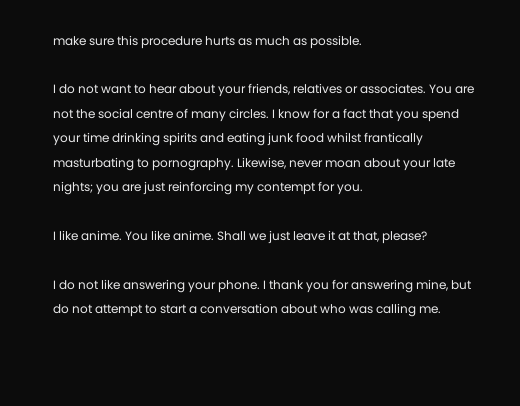make sure this procedure hurts as much as possible.

I do not want to hear about your friends, relatives or associates. You are not the social centre of many circles. I know for a fact that you spend your time drinking spirits and eating junk food whilst frantically masturbating to pornography. Likewise, never moan about your late nights; you are just reinforcing my contempt for you.

I like anime. You like anime. Shall we just leave it at that, please?

I do not like answering your phone. I thank you for answering mine, but do not attempt to start a conversation about who was calling me.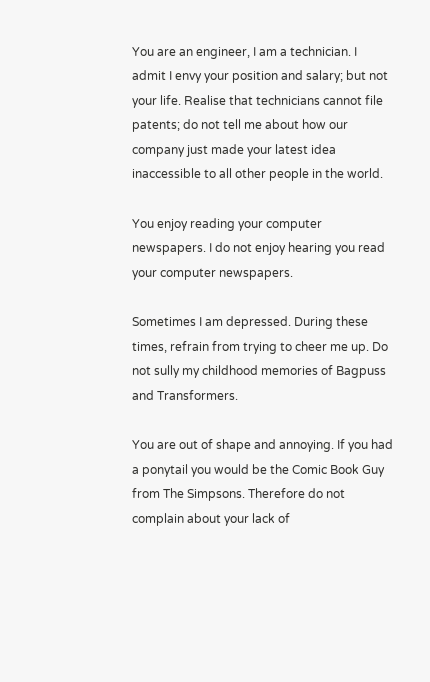You are an engineer, I am a technician. I admit I envy your position and salary; but not your life. Realise that technicians cannot file patents; do not tell me about how our company just made your latest idea inaccessible to all other people in the world.

You enjoy reading your computer newspapers. I do not enjoy hearing you read your computer newspapers.

Sometimes I am depressed. During these times, refrain from trying to cheer me up. Do not sully my childhood memories of Bagpuss and Transformers.

You are out of shape and annoying. If you had a ponytail you would be the Comic Book Guy from The Simpsons. Therefore do not complain about your lack of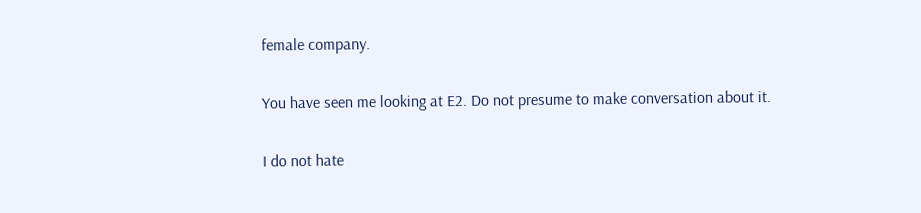female company.

You have seen me looking at E2. Do not presume to make conversation about it.

I do not hate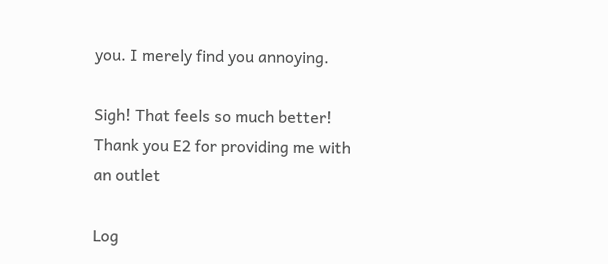you. I merely find you annoying.

Sigh! That feels so much better! Thank you E2 for providing me with an outlet

Log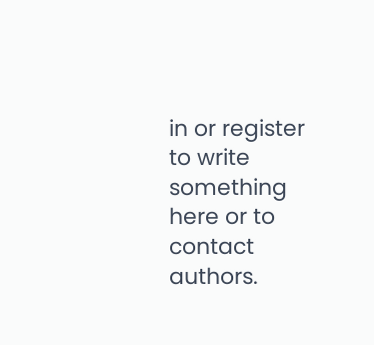in or register to write something here or to contact authors.